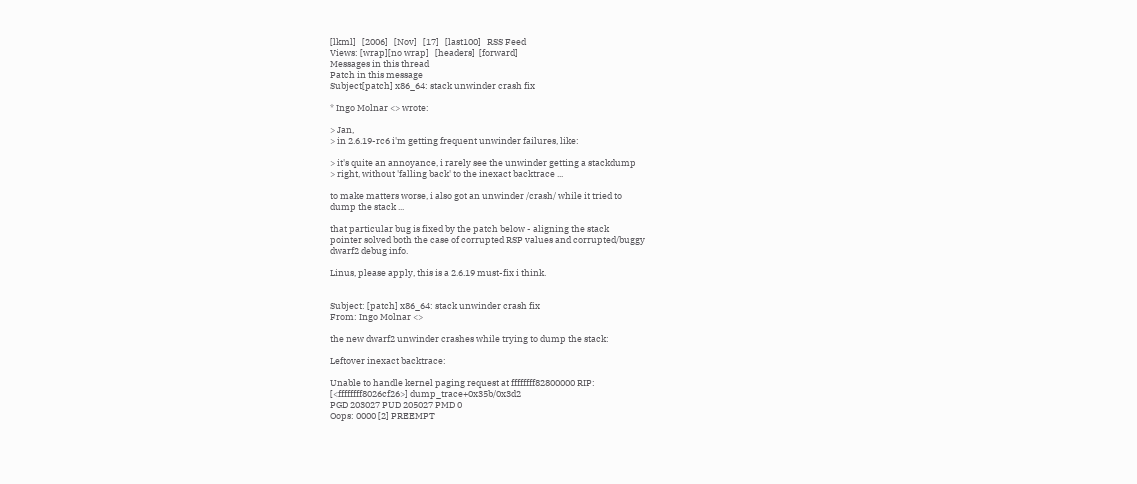[lkml]   [2006]   [Nov]   [17]   [last100]   RSS Feed
Views: [wrap][no wrap]   [headers]  [forward]
Messages in this thread
Patch in this message
Subject[patch] x86_64: stack unwinder crash fix

* Ingo Molnar <> wrote:

> Jan,
> in 2.6.19-rc6 i'm getting frequent unwinder failures, like:

> it's quite an annoyance, i rarely see the unwinder getting a stackdump
> right, without 'falling back' to the inexact backtrace ...

to make matters worse, i also got an unwinder /crash/ while it tried to
dump the stack ...

that particular bug is fixed by the patch below - aligning the stack
pointer solved both the case of corrupted RSP values and corrupted/buggy
dwarf2 debug info.

Linus, please apply, this is a 2.6.19 must-fix i think.


Subject: [patch] x86_64: stack unwinder crash fix
From: Ingo Molnar <>

the new dwarf2 unwinder crashes while trying to dump the stack:

Leftover inexact backtrace:

Unable to handle kernel paging request at ffffffff82800000 RIP:
[<ffffffff8026cf26>] dump_trace+0x35b/0x3d2
PGD 203027 PUD 205027 PMD 0
Oops: 0000 [2] PREEMPT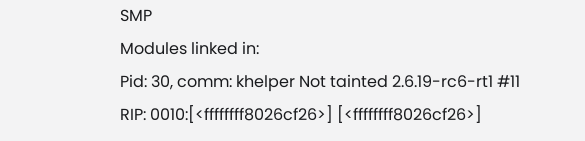SMP
Modules linked in:
Pid: 30, comm: khelper Not tainted 2.6.19-rc6-rt1 #11
RIP: 0010:[<ffffffff8026cf26>] [<ffffffff8026cf26>]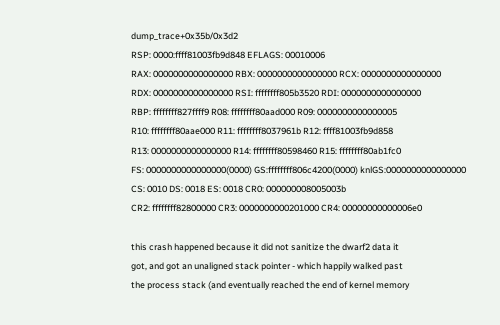dump_trace+0x35b/0x3d2
RSP: 0000:ffff81003fb9d848 EFLAGS: 00010006
RAX: 0000000000000000 RBX: 0000000000000000 RCX: 0000000000000000
RDX: 0000000000000000 RSI: ffffffff805b3520 RDI: 0000000000000000
RBP: ffffffff827ffff9 R08: ffffffff80aad000 R09: 0000000000000005
R10: ffffffff80aae000 R11: ffffffff8037961b R12: ffff81003fb9d858
R13: 0000000000000000 R14: ffffffff80598460 R15: ffffffff80ab1fc0
FS: 0000000000000000(0000) GS:ffffffff806c4200(0000) knlGS:0000000000000000
CS: 0010 DS: 0018 ES: 0018 CR0: 000000008005003b
CR2: ffffffff82800000 CR3: 0000000000201000 CR4: 00000000000006e0

this crash happened because it did not sanitize the dwarf2 data it
got, and got an unaligned stack pointer - which happily walked past
the process stack (and eventually reached the end of kernel memory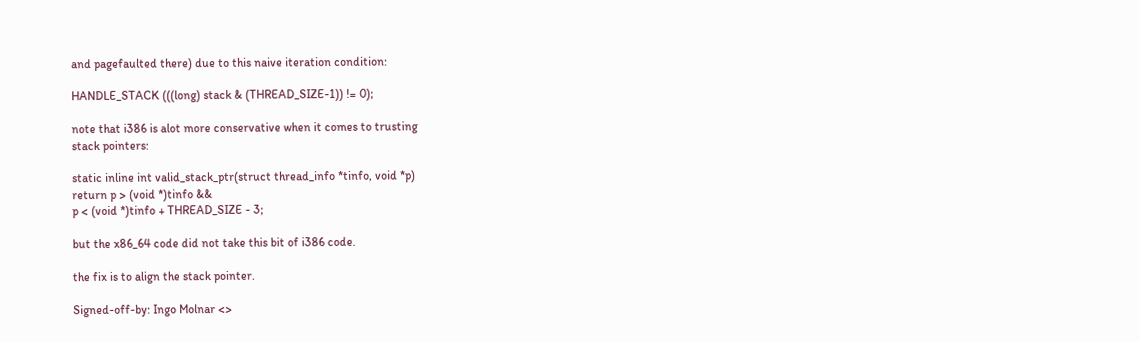and pagefaulted there) due to this naive iteration condition:

HANDLE_STACK (((long) stack & (THREAD_SIZE-1)) != 0);

note that i386 is alot more conservative when it comes to trusting
stack pointers:

static inline int valid_stack_ptr(struct thread_info *tinfo, void *p)
return p > (void *)tinfo &&
p < (void *)tinfo + THREAD_SIZE - 3;

but the x86_64 code did not take this bit of i386 code.

the fix is to align the stack pointer.

Signed-off-by: Ingo Molnar <>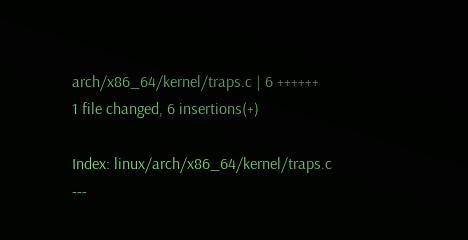arch/x86_64/kernel/traps.c | 6 ++++++
1 file changed, 6 insertions(+)

Index: linux/arch/x86_64/kernel/traps.c
---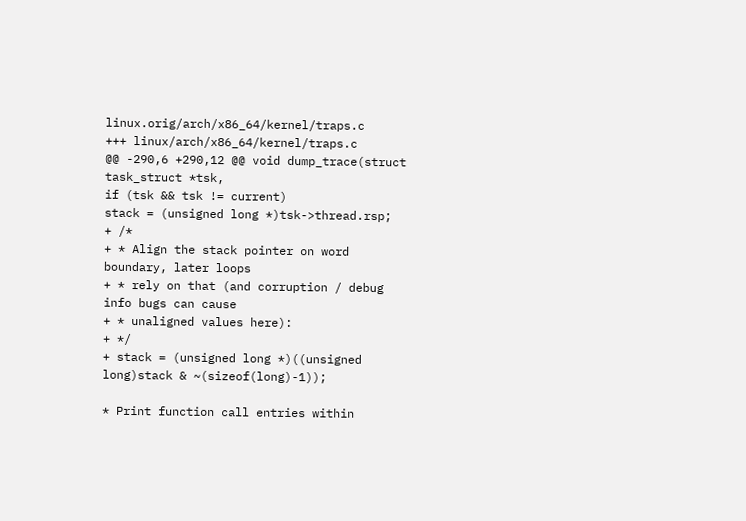linux.orig/arch/x86_64/kernel/traps.c
+++ linux/arch/x86_64/kernel/traps.c
@@ -290,6 +290,12 @@ void dump_trace(struct task_struct *tsk,
if (tsk && tsk != current)
stack = (unsigned long *)tsk->thread.rsp;
+ /*
+ * Align the stack pointer on word boundary, later loops
+ * rely on that (and corruption / debug info bugs can cause
+ * unaligned values here):
+ */
+ stack = (unsigned long *)((unsigned long)stack & ~(sizeof(long)-1));

* Print function call entries within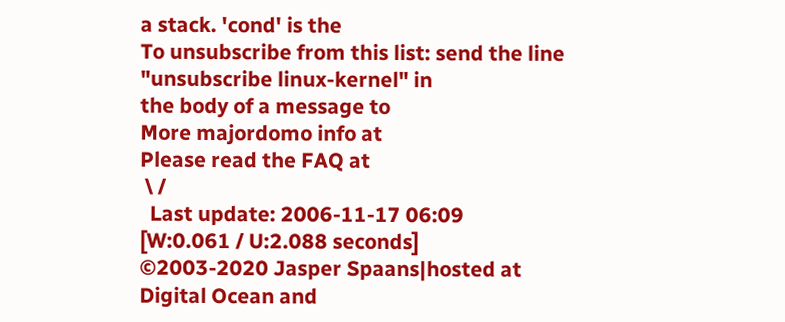a stack. 'cond' is the
To unsubscribe from this list: send the line "unsubscribe linux-kernel" in
the body of a message to
More majordomo info at
Please read the FAQ at
 \ /
  Last update: 2006-11-17 06:09    [W:0.061 / U:2.088 seconds]
©2003-2020 Jasper Spaans|hosted at Digital Ocean and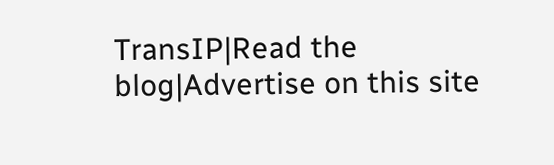TransIP|Read the blog|Advertise on this site